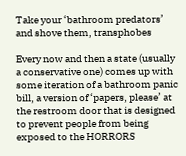Take your ‘bathroom predators’ and shove them, transphobes

Every now and then a state (usually a conservative one) comes up with some iteration of a bathroom panic bill, a version of ‘papers, please’ at the restroom door that is designed to prevent people from being exposed to the HORRORS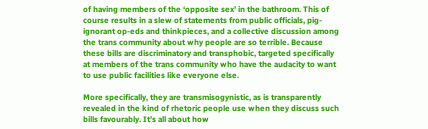of having members of the ‘opposite sex’ in the bathroom. This of course results in a slew of statements from public officials, pig-ignorant op-eds and thinkpieces, and a collective discussion among the trans community about why people are so terrible. Because these bills are discriminatory and transphobic, targeted specifically at members of the trans community who have the audacity to want to use public facilities like everyone else.

More specifically, they are transmisogynistic, as is transparently revealed in the kind of rhetoric people use when they discuss such bills favourably. It’s all about how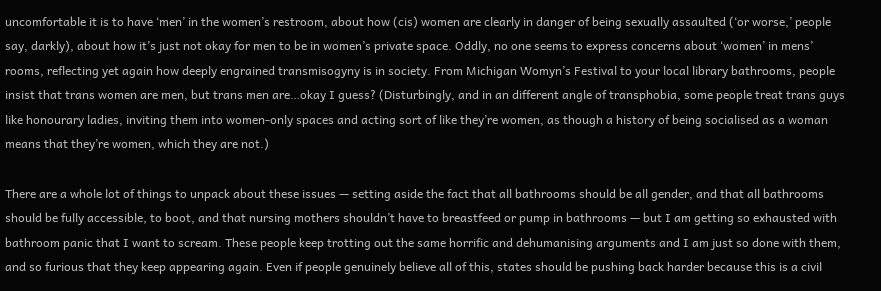uncomfortable it is to have ‘men’ in the women’s restroom, about how (cis) women are clearly in danger of being sexually assaulted (‘or worse,’ people say, darkly), about how it’s just not okay for men to be in women’s private space. Oddly, no one seems to express concerns about ‘women’ in mens’ rooms, reflecting yet again how deeply engrained transmisogyny is in society. From Michigan Womyn’s Festival to your local library bathrooms, people insist that trans women are men, but trans men are…okay I guess? (Disturbingly, and in an different angle of transphobia, some people treat trans guys like honourary ladies, inviting them into women-only spaces and acting sort of like they’re women, as though a history of being socialised as a woman means that they’re women, which they are not.)

There are a whole lot of things to unpack about these issues — setting aside the fact that all bathrooms should be all gender, and that all bathrooms should be fully accessible, to boot, and that nursing mothers shouldn’t have to breastfeed or pump in bathrooms — but I am getting so exhausted with bathroom panic that I want to scream. These people keep trotting out the same horrific and dehumanising arguments and I am just so done with them, and so furious that they keep appearing again. Even if people genuinely believe all of this, states should be pushing back harder because this is a civil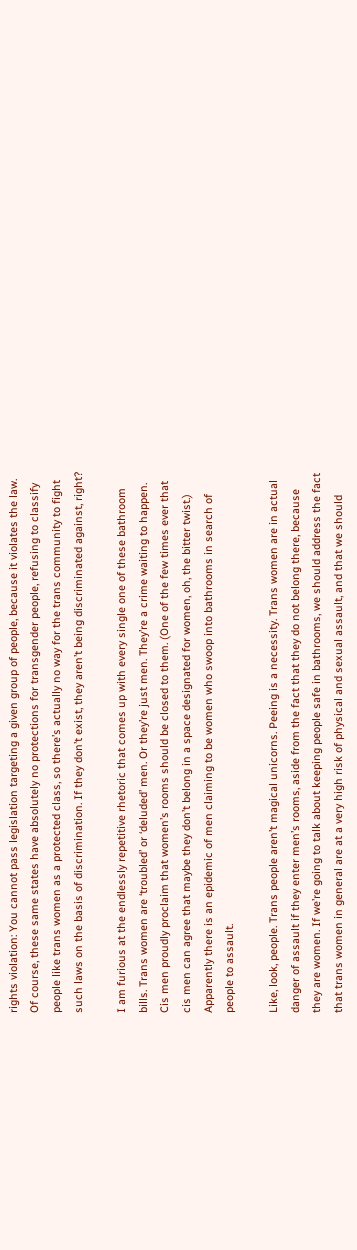rights violation: You cannot pass legislation targeting a given group of people, because it violates the law. Of course, these same states have absolutely no protections for transgender people, refusing to classify people like trans women as a protected class, so there’s actually no way for the trans community to fight such laws on the basis of discrimination. If they don’t exist, they aren’t being discriminated against, right?

I am furious at the endlessly repetitive rhetoric that comes up with every single one of these bathroom bills. Trans women are ‘troubled’ or ‘deluded’ men. Or they’re just men. They’re a crime waiting to happen. Cis men proudly proclaim that women’s rooms should be closed to them. (One of the few times ever that cis men can agree that maybe they don’t belong in a space designated for women, oh, the bitter twist.) Apparently there is an epidemic of men claiming to be women who swoop into bathrooms in search of people to assault.

Like, look, people. Trans people aren’t magical unicorns. Peeing is a necessity. Trans women are in actual danger of assault if they enter men’s rooms, aside from the fact that they do not belong there, because they are women. If we’re going to talk about keeping people safe in bathrooms, we should address the fact that trans women in general are at a very high risk of physical and sexual assault, and that we should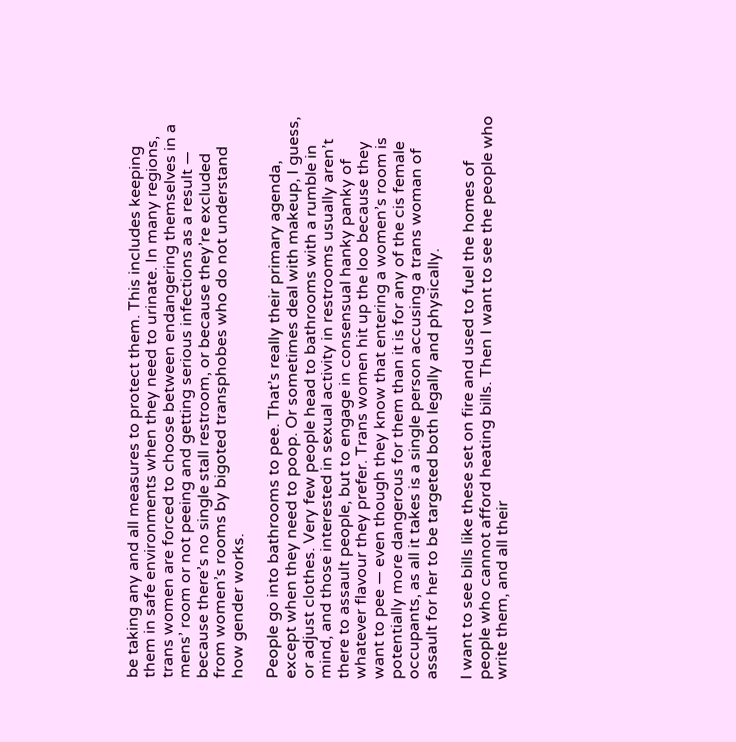be taking any and all measures to protect them. This includes keeping them in safe environments when they need to urinate. In many regions, trans women are forced to choose between endangering themselves in a mens’ room or not peeing and getting serious infections as a result — because there’s no single stall restroom, or because they’re excluded from women’s rooms by bigoted transphobes who do not understand how gender works.

People go into bathrooms to pee. That’s really their primary agenda, except when they need to poop. Or sometimes deal with makeup, I guess, or adjust clothes. Very few people head to bathrooms with a rumble in mind, and those interested in sexual activity in restrooms usually aren’t there to assault people, but to engage in consensual hanky panky of whatever flavour they prefer. Trans women hit up the loo because they want to pee — even though they know that entering a women’s room is potentially more dangerous for them than it is for any of the cis female occupants, as all it takes is a single person accusing a trans woman of assault for her to be targeted both legally and physically.

I want to see bills like these set on fire and used to fuel the homes of people who cannot afford heating bills. Then I want to see the people who write them, and all their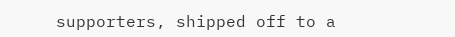supporters, shipped off to a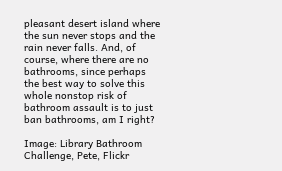pleasant desert island where the sun never stops and the rain never falls. And, of course, where there are no bathrooms, since perhaps the best way to solve this whole nonstop risk of bathroom assault is to just ban bathrooms, am I right?

Image: Library Bathroom Challenge, Pete, Flickr